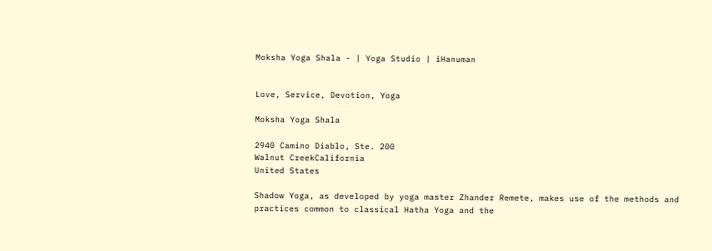Moksha Yoga Shala - | Yoga Studio | iHanuman


Love, Service, Devotion, Yoga

Moksha Yoga Shala

2940 Camino Diablo, Ste. 200
Walnut CreekCalifornia
United States

Shadow Yoga, as developed by yoga master Zhander Remete, makes use of the methods and practices common to classical Hatha Yoga and the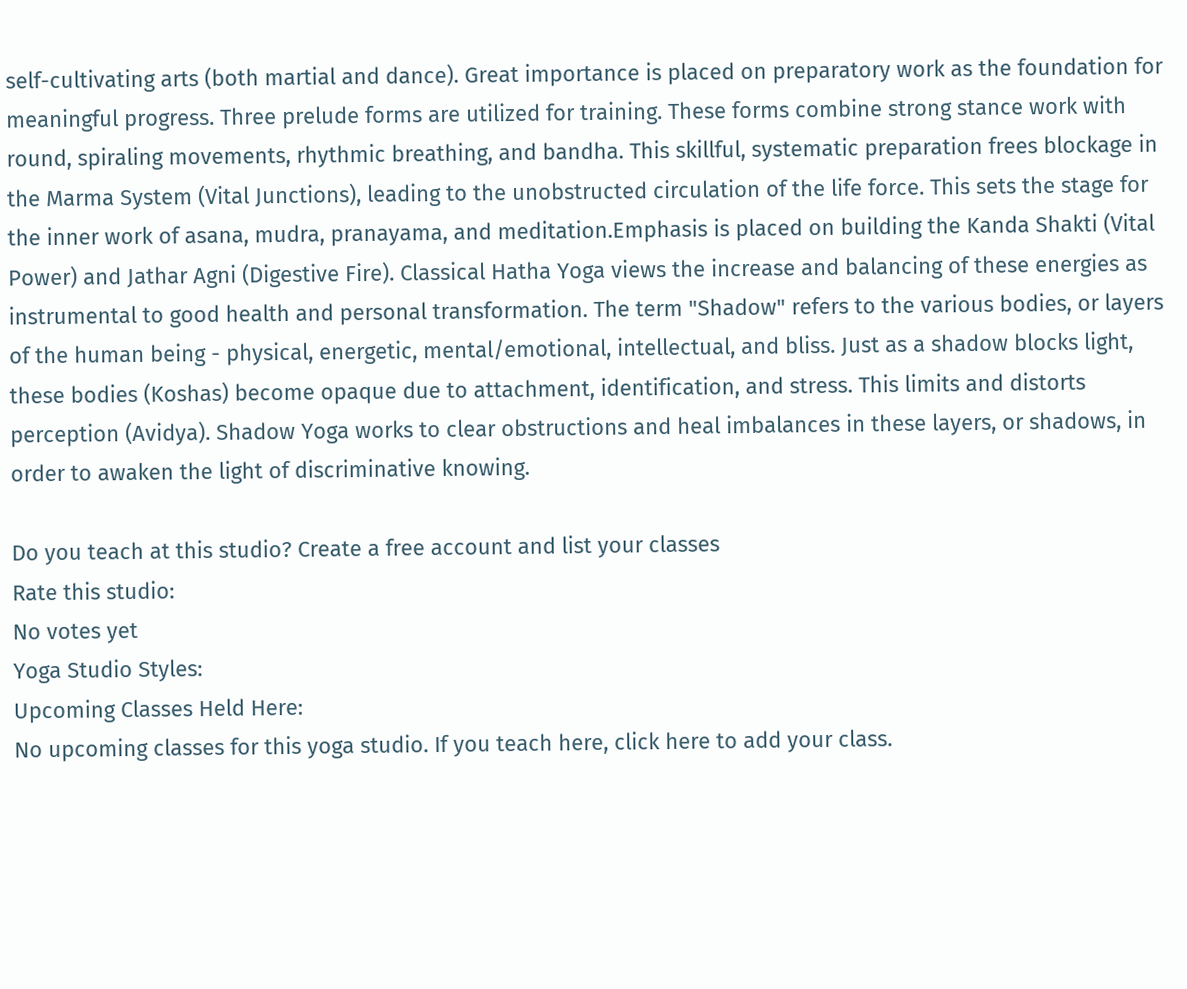self-cultivating arts (both martial and dance). Great importance is placed on preparatory work as the foundation for meaningful progress. Three prelude forms are utilized for training. These forms combine strong stance work with round, spiraling movements, rhythmic breathing, and bandha. This skillful, systematic preparation frees blockage in the Marma System (Vital Junctions), leading to the unobstructed circulation of the life force. This sets the stage for the inner work of asana, mudra, pranayama, and meditation.Emphasis is placed on building the Kanda Shakti (Vital Power) and Jathar Agni (Digestive Fire). Classical Hatha Yoga views the increase and balancing of these energies as instrumental to good health and personal transformation. The term "Shadow" refers to the various bodies, or layers of the human being - physical, energetic, mental/emotional, intellectual, and bliss. Just as a shadow blocks light, these bodies (Koshas) become opaque due to attachment, identification, and stress. This limits and distorts perception (Avidya). Shadow Yoga works to clear obstructions and heal imbalances in these layers, or shadows, in order to awaken the light of discriminative knowing.

Do you teach at this studio? Create a free account and list your classes
Rate this studio:
No votes yet
Yoga Studio Styles:
Upcoming Classes Held Here:
No upcoming classes for this yoga studio. If you teach here, click here to add your class.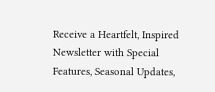Receive a Heartfelt, Inspired Newsletter with Special Features, Seasonal Updates,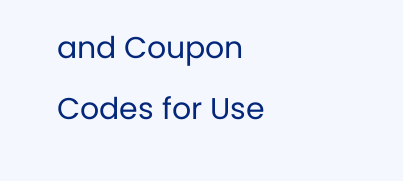and Coupon Codes for Use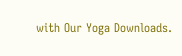with Our Yoga Downloads.